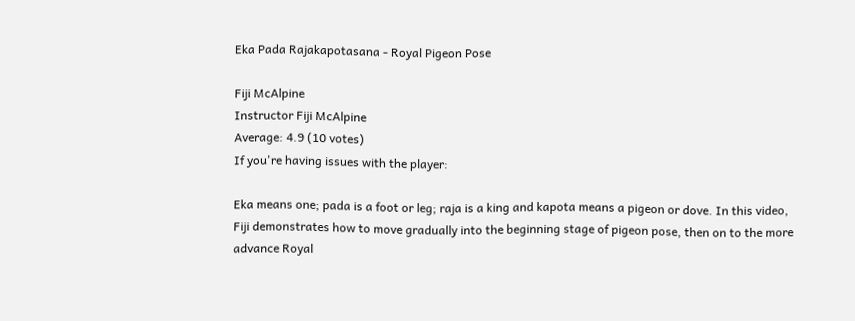Eka Pada Rajakapotasana - Royal Pigeon Pose

Fiji McAlpine
Instructor Fiji McAlpine
Average: 4.9 (10 votes)
If you're having issues with the player:

Eka means one; pada is a foot or leg; raja is a king and kapota means a pigeon or dove. In this video, Fiji demonstrates how to move gradually into the beginning stage of pigeon pose, then on to the more advance Royal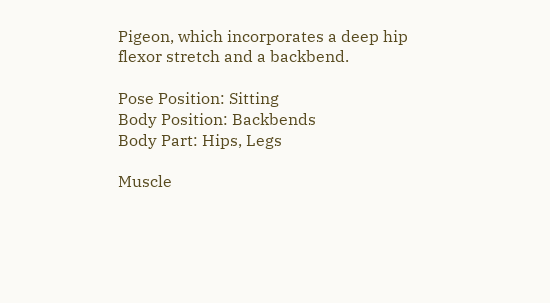Pigeon, which incorporates a deep hip flexor stretch and a backbend.

Pose Position: Sitting
Body Position: Backbends
Body Part: Hips, Legs

Muscle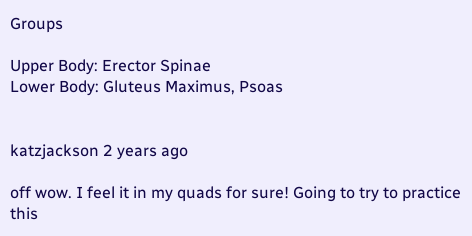Groups

Upper Body: Erector Spinae
Lower Body: Gluteus Maximus, Psoas


katzjackson 2 years ago

off wow. I feel it in my quads for sure! Going to try to practice this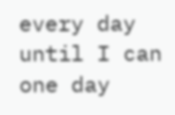every day until I can one day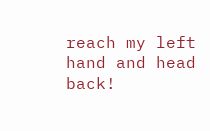reach my left hand and head back!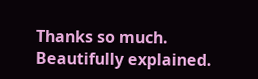Thanks so much. Beautifully explained.